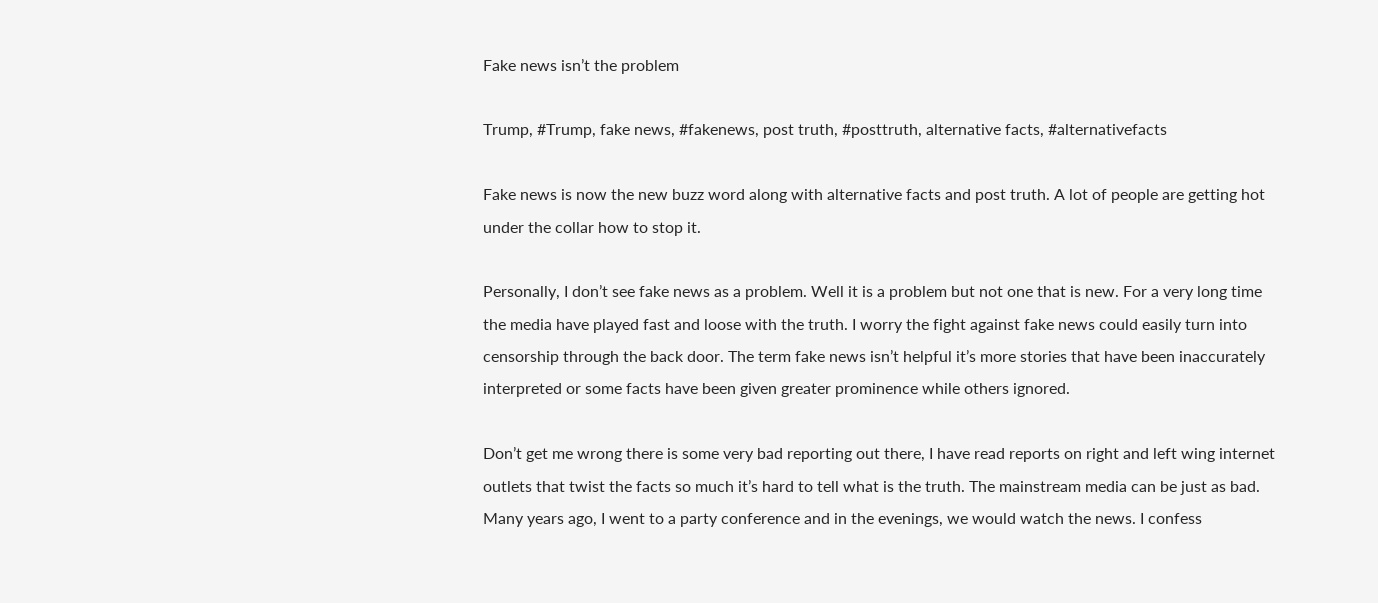Fake news isn’t the problem

Trump, #Trump, fake news, #fakenews, post truth, #posttruth, alternative facts, #alternativefacts

Fake news is now the new buzz word along with alternative facts and post truth. A lot of people are getting hot under the collar how to stop it.

Personally, I don’t see fake news as a problem. Well it is a problem but not one that is new. For a very long time the media have played fast and loose with the truth. I worry the fight against fake news could easily turn into censorship through the back door. The term fake news isn’t helpful it’s more stories that have been inaccurately interpreted or some facts have been given greater prominence while others ignored.

Don’t get me wrong there is some very bad reporting out there, I have read reports on right and left wing internet outlets that twist the facts so much it’s hard to tell what is the truth. The mainstream media can be just as bad. Many years ago, I went to a party conference and in the evenings, we would watch the news. I confess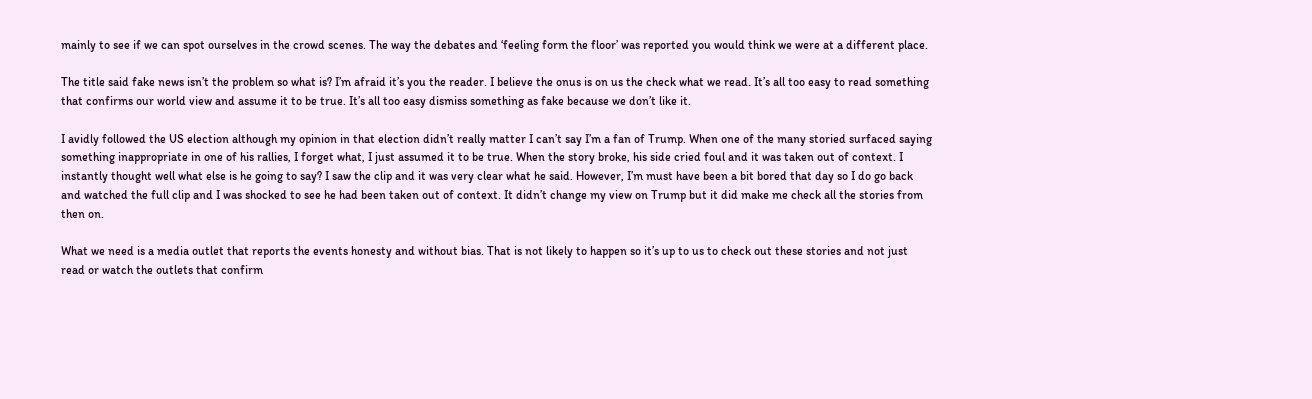mainly to see if we can spot ourselves in the crowd scenes. The way the debates and ‘feeling form the floor’ was reported you would think we were at a different place.

The title said fake news isn’t the problem so what is? I’m afraid it’s you the reader. I believe the onus is on us the check what we read. It’s all too easy to read something that confirms our world view and assume it to be true. It’s all too easy dismiss something as fake because we don’t like it.

I avidly followed the US election although my opinion in that election didn’t really matter I can’t say I’m a fan of Trump. When one of the many storied surfaced saying something inappropriate in one of his rallies, I forget what, I just assumed it to be true. When the story broke, his side cried foul and it was taken out of context. I instantly thought well what else is he going to say? I saw the clip and it was very clear what he said. However, I’m must have been a bit bored that day so I do go back and watched the full clip and I was shocked to see he had been taken out of context. It didn’t change my view on Trump but it did make me check all the stories from then on.

What we need is a media outlet that reports the events honesty and without bias. That is not likely to happen so it’s up to us to check out these stories and not just read or watch the outlets that confirm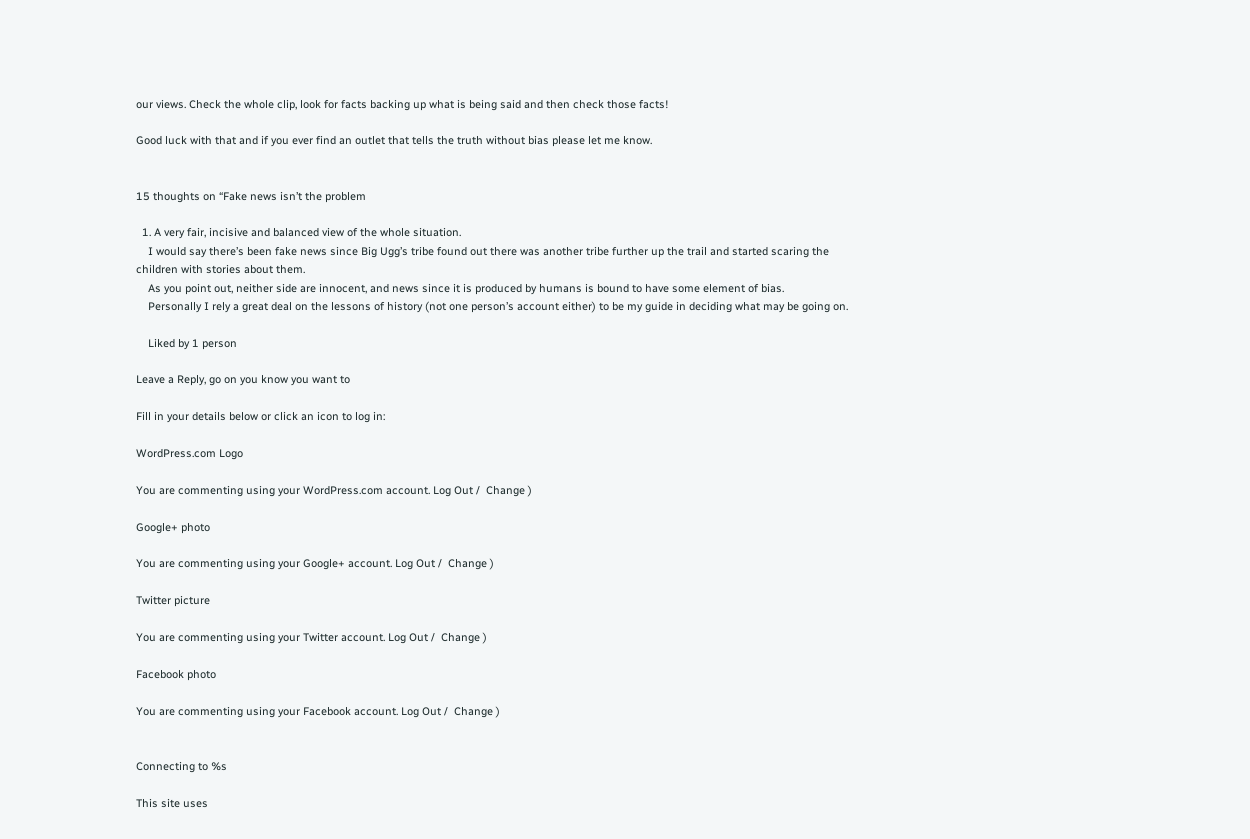our views. Check the whole clip, look for facts backing up what is being said and then check those facts!

Good luck with that and if you ever find an outlet that tells the truth without bias please let me know.


15 thoughts on “Fake news isn’t the problem

  1. A very fair, incisive and balanced view of the whole situation.
    I would say there’s been fake news since Big Ugg’s tribe found out there was another tribe further up the trail and started scaring the children with stories about them.
    As you point out, neither side are innocent, and news since it is produced by humans is bound to have some element of bias.
    Personally I rely a great deal on the lessons of history (not one person’s account either) to be my guide in deciding what may be going on.

    Liked by 1 person

Leave a Reply, go on you know you want to

Fill in your details below or click an icon to log in:

WordPress.com Logo

You are commenting using your WordPress.com account. Log Out /  Change )

Google+ photo

You are commenting using your Google+ account. Log Out /  Change )

Twitter picture

You are commenting using your Twitter account. Log Out /  Change )

Facebook photo

You are commenting using your Facebook account. Log Out /  Change )


Connecting to %s

This site uses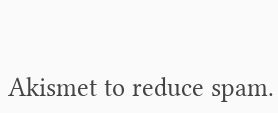Akismet to reduce spam.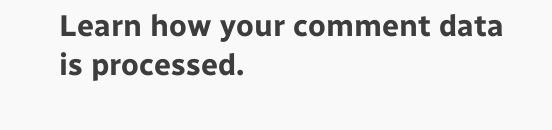Learn how your comment data is processed.